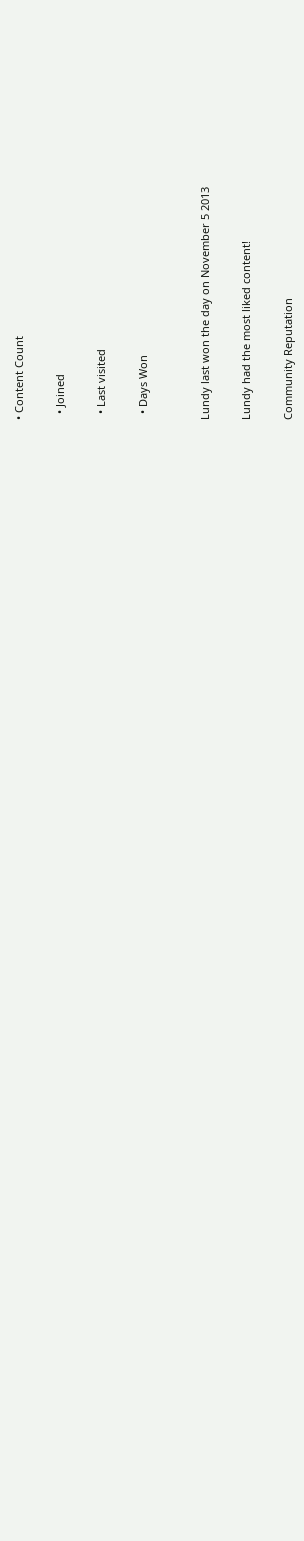• Content Count

  • Joined

  • Last visited

  • Days Won


Lundy last won the day on November 5 2013

Lundy had the most liked content!

Community Reputation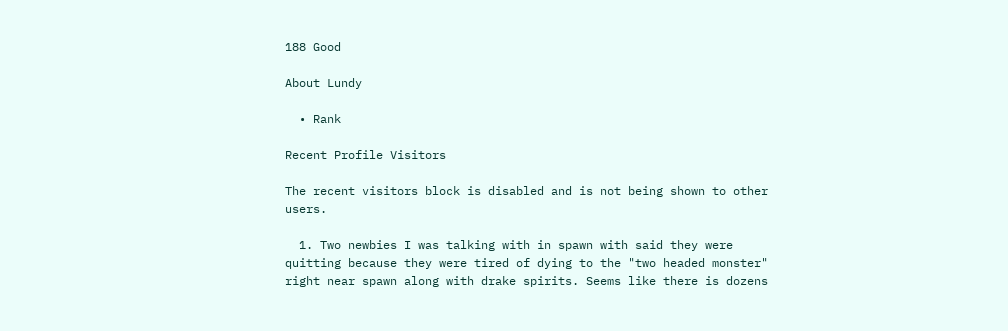188 Good

About Lundy

  • Rank

Recent Profile Visitors

The recent visitors block is disabled and is not being shown to other users.

  1. Two newbies I was talking with in spawn with said they were quitting because they were tired of dying to the "two headed monster" right near spawn along with drake spirits. Seems like there is dozens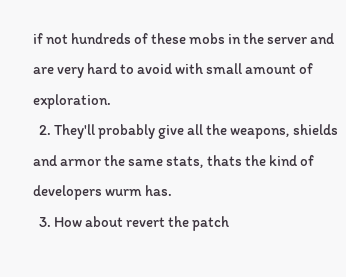if not hundreds of these mobs in the server and are very hard to avoid with small amount of exploration.
  2. They'll probably give all the weapons, shields and armor the same stats, thats the kind of developers wurm has.
  3. How about revert the patch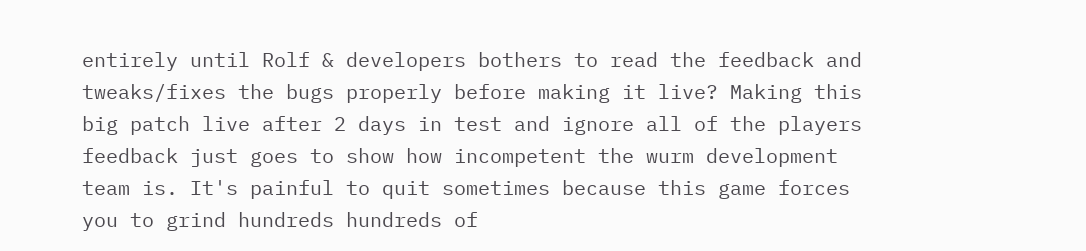entirely until Rolf & developers bothers to read the feedback and tweaks/fixes the bugs properly before making it live? Making this big patch live after 2 days in test and ignore all of the players feedback just goes to show how incompetent the wurm development team is. It's painful to quit sometimes because this game forces you to grind hundreds hundreds of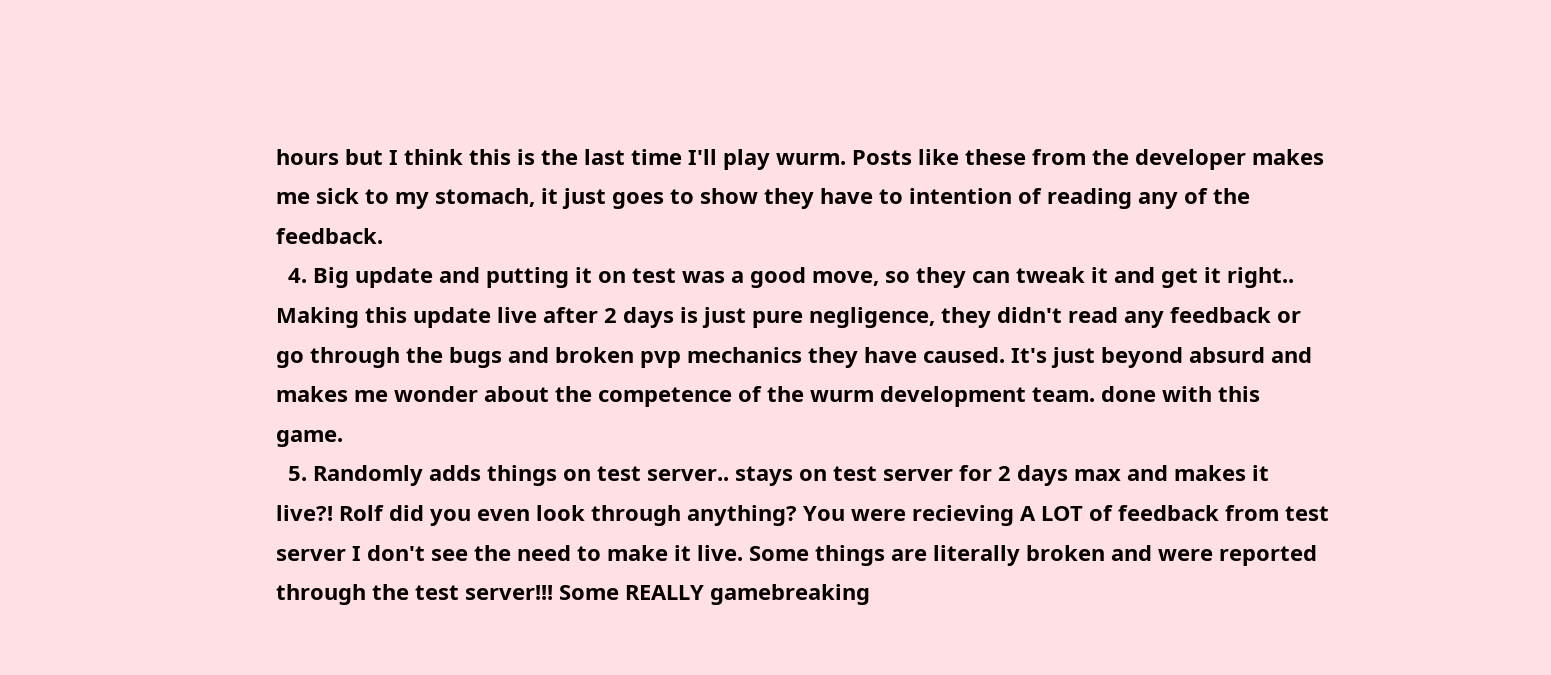hours but I think this is the last time I'll play wurm. Posts like these from the developer makes me sick to my stomach, it just goes to show they have to intention of reading any of the feedback.
  4. Big update and putting it on test was a good move, so they can tweak it and get it right.. Making this update live after 2 days is just pure negligence, they didn't read any feedback or go through the bugs and broken pvp mechanics they have caused. It's just beyond absurd and makes me wonder about the competence of the wurm development team. done with this game.
  5. Randomly adds things on test server.. stays on test server for 2 days max and makes it live?! Rolf did you even look through anything? You were recieving A LOT of feedback from test server I don't see the need to make it live. Some things are literally broken and were reported through the test server!!! Some REALLY gamebreaking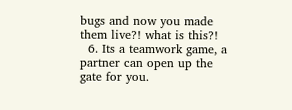bugs and now you made them live?! what is this?!
  6. Its a teamwork game, a partner can open up the gate for you.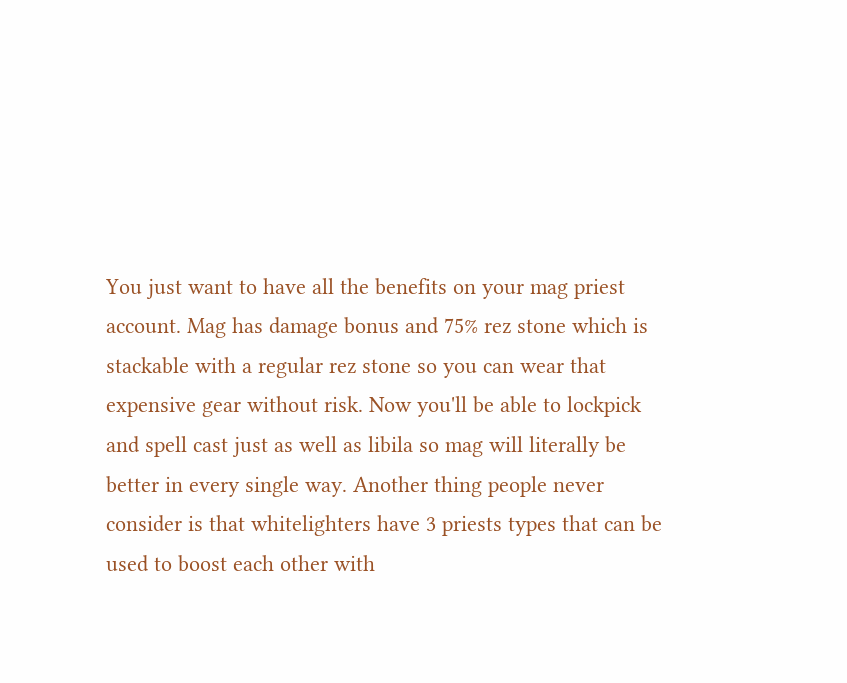You just want to have all the benefits on your mag priest account. Mag has damage bonus and 75% rez stone which is stackable with a regular rez stone so you can wear that expensive gear without risk. Now you'll be able to lockpick and spell cast just as well as libila so mag will literally be better in every single way. Another thing people never consider is that whitelighters have 3 priests types that can be used to boost each other with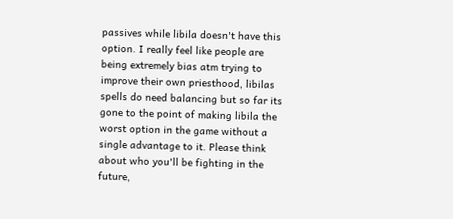passives while libila doesn't have this option. I really feel like people are being extremely bias atm trying to improve their own priesthood, libilas spells do need balancing but so far its gone to the point of making libila the worst option in the game without a single advantage to it. Please think about who you'll be fighting in the future,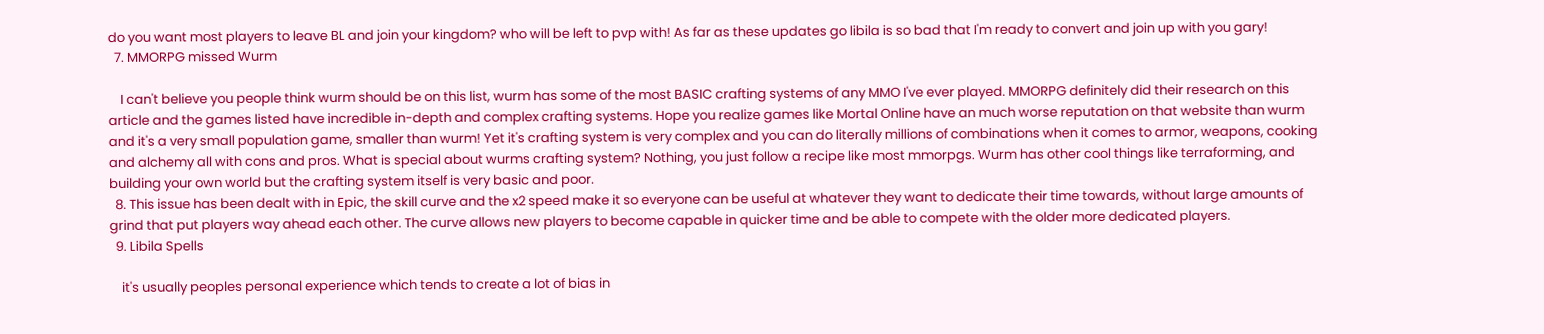do you want most players to leave BL and join your kingdom? who will be left to pvp with! As far as these updates go libila is so bad that I'm ready to convert and join up with you gary!
  7. MMORPG missed Wurm

    I can't believe you people think wurm should be on this list, wurm has some of the most BASIC crafting systems of any MMO I've ever played. MMORPG definitely did their research on this article and the games listed have incredible in-depth and complex crafting systems. Hope you realize games like Mortal Online have an much worse reputation on that website than wurm and it's a very small population game, smaller than wurm! Yet it's crafting system is very complex and you can do literally millions of combinations when it comes to armor, weapons, cooking and alchemy all with cons and pros. What is special about wurms crafting system? Nothing, you just follow a recipe like most mmorpgs. Wurm has other cool things like terraforming, and building your own world but the crafting system itself is very basic and poor.
  8. This issue has been dealt with in Epic, the skill curve and the x2 speed make it so everyone can be useful at whatever they want to dedicate their time towards, without large amounts of grind that put players way ahead each other. The curve allows new players to become capable in quicker time and be able to compete with the older more dedicated players.
  9. Libila Spells

    it's usually peoples personal experience which tends to create a lot of bias in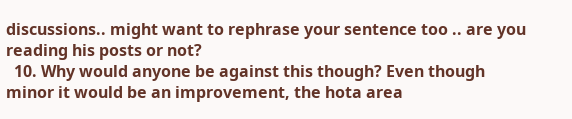discussions.. might want to rephrase your sentence too .. are you reading his posts or not?
  10. Why would anyone be against this though? Even though minor it would be an improvement, the hota area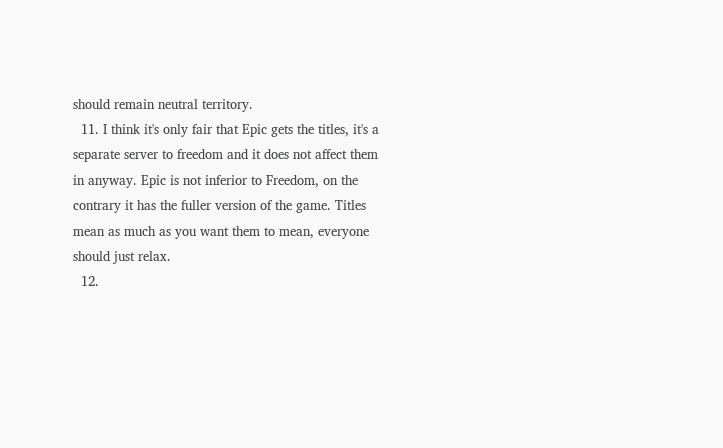should remain neutral territory.
  11. I think it's only fair that Epic gets the titles, it's a separate server to freedom and it does not affect them in anyway. Epic is not inferior to Freedom, on the contrary it has the fuller version of the game. Titles mean as much as you want them to mean, everyone should just relax.
  12.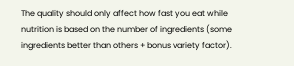The quality should only affect how fast you eat while nutrition is based on the number of ingredients (some ingredients better than others + bonus variety factor).